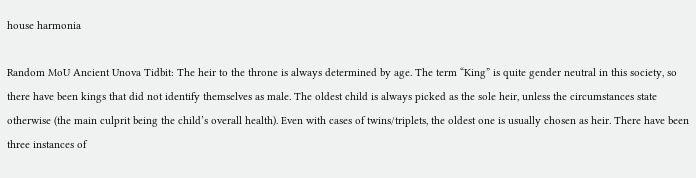house harmonia

Random MoU Ancient Unova Tidbit: The heir to the throne is always determined by age. The term “King” is quite gender neutral in this society, so there have been kings that did not identify themselves as male. The oldest child is always picked as the sole heir, unless the circumstances state otherwise (the main culprit being the child’s overall health). Even with cases of twins/triplets, the oldest one is usually chosen as heir. There have been three instances of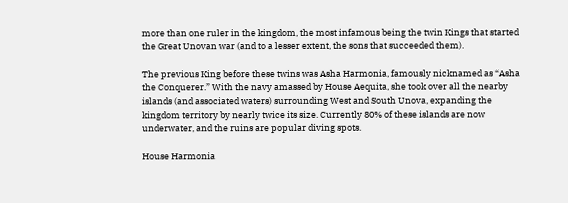more than one ruler in the kingdom, the most infamous being the twin Kings that started the Great Unovan war (and to a lesser extent, the sons that succeeded them).

The previous King before these twins was Asha Harmonia, famously nicknamed as “Asha the Conquerer.” With the navy amassed by House Aequita, she took over all the nearby islands (and associated waters) surrounding West and South Unova, expanding the kingdom territory by nearly twice its size. Currently 80% of these islands are now underwater, and the ruins are popular diving spots.

House Harmonia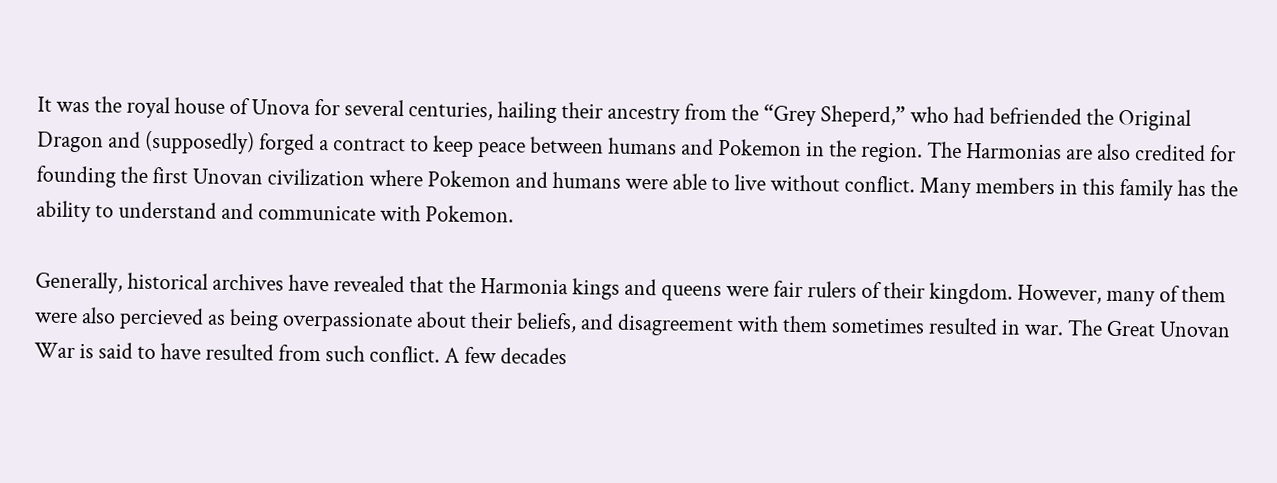It was the royal house of Unova for several centuries, hailing their ancestry from the “Grey Sheperd,” who had befriended the Original Dragon and (supposedly) forged a contract to keep peace between humans and Pokemon in the region. The Harmonias are also credited for founding the first Unovan civilization where Pokemon and humans were able to live without conflict. Many members in this family has the ability to understand and communicate with Pokemon.

Generally, historical archives have revealed that the Harmonia kings and queens were fair rulers of their kingdom. However, many of them were also percieved as being overpassionate about their beliefs, and disagreement with them sometimes resulted in war. The Great Unovan War is said to have resulted from such conflict. A few decades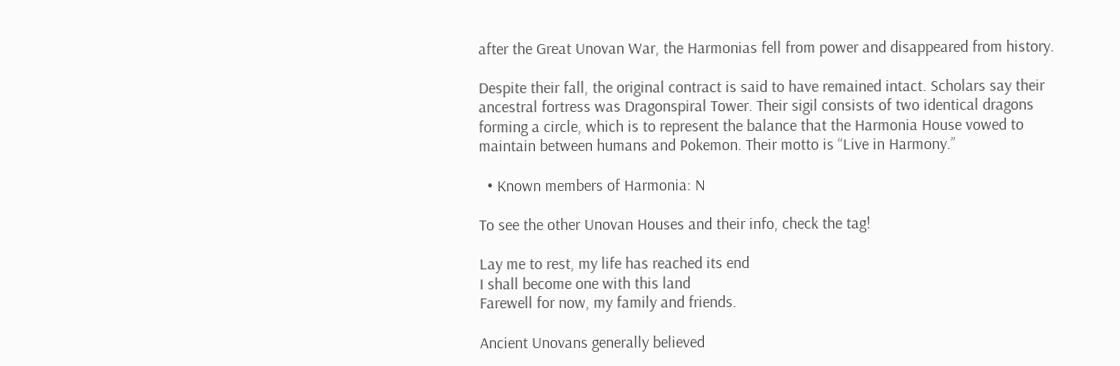after the Great Unovan War, the Harmonias fell from power and disappeared from history.

Despite their fall, the original contract is said to have remained intact. Scholars say their ancestral fortress was Dragonspiral Tower. Their sigil consists of two identical dragons forming a circle, which is to represent the balance that the Harmonia House vowed to maintain between humans and Pokemon. Their motto is “Live in Harmony.”

  • Known members of Harmonia: N

To see the other Unovan Houses and their info, check the tag!

Lay me to rest, my life has reached its end
I shall become one with this land
Farewell for now, my family and friends.

Ancient Unovans generally believed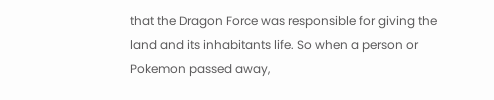that the Dragon Force was responsible for giving the land and its inhabitants life. So when a person or Pokemon passed away,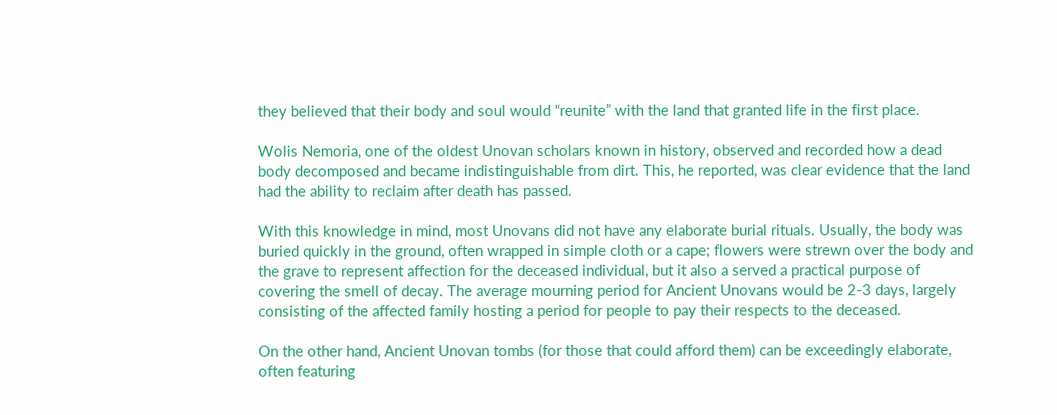they believed that their body and soul would “reunite” with the land that granted life in the first place.

Wolis Nemoria, one of the oldest Unovan scholars known in history, observed and recorded how a dead body decomposed and became indistinguishable from dirt. This, he reported, was clear evidence that the land had the ability to reclaim after death has passed.

With this knowledge in mind, most Unovans did not have any elaborate burial rituals. Usually, the body was buried quickly in the ground, often wrapped in simple cloth or a cape; flowers were strewn over the body and the grave to represent affection for the deceased individual, but it also a served a practical purpose of covering the smell of decay. The average mourning period for Ancient Unovans would be 2-3 days, largely consisting of the affected family hosting a period for people to pay their respects to the deceased.

On the other hand, Ancient Unovan tombs (for those that could afford them) can be exceedingly elaborate, often featuring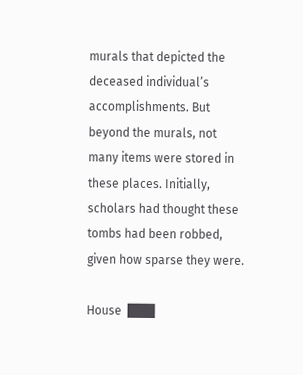murals that depicted the deceased individual’s accomplishments. But beyond the murals, not many items were stored in these places. Initially, scholars had thought these tombs had been robbed, given how sparse they were.

House  ███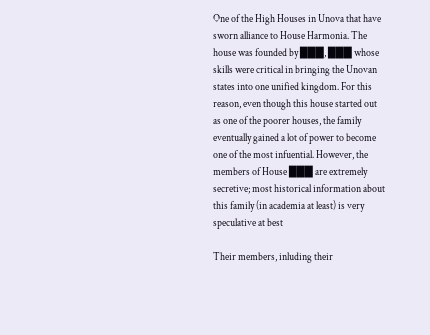One of the High Houses in Unova that have sworn alliance to House Harmonia. The house was founded by ███, ███ whose skills were critical in bringing the Unovan states into one unified kingdom. For this reason, even though this house started out as one of the poorer houses, the family eventually gained a lot of power to become one of the most infuential. However, the members of House ███ are extremely secretive; most historical information about this family (in academia at least) is very speculative at best

Their members, inluding their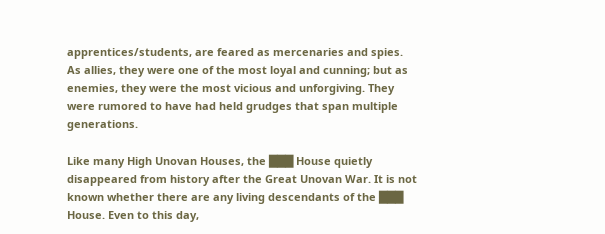apprentices/students, are feared as mercenaries and spies. As allies, they were one of the most loyal and cunning; but as enemies, they were the most vicious and unforgiving. They were rumored to have had held grudges that span multiple generations.

Like many High Unovan Houses, the ███ House quietly disappeared from history after the Great Unovan War. It is not known whether there are any living descendants of the ███ House. Even to this day,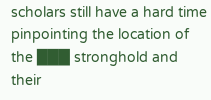scholars still have a hard time pinpointing the location of the ███ stronghold and their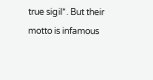true sigil*. But their motto is infamous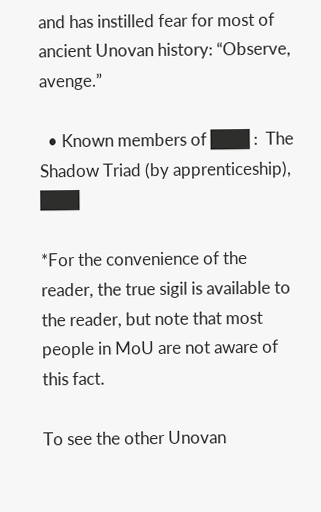and has instilled fear for most of ancient Unovan history: “Observe, avenge.”

  • Known members of ███ :  The Shadow Triad (by apprenticeship), ███

*For the convenience of the reader, the true sigil is available to the reader, but note that most people in MoU are not aware of this fact.

To see the other Unovan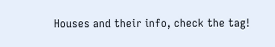Houses and their info, check the tag!